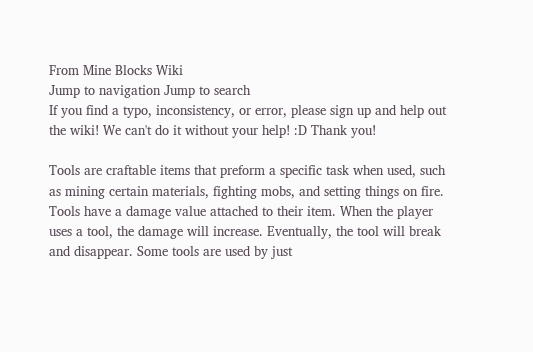From Mine Blocks Wiki
Jump to navigation Jump to search
If you find a typo, inconsistency, or error, please sign up and help out the wiki! We can't do it without your help! :D Thank you!

Tools are craftable items that preform a specific task when used, such as mining certain materials, fighting mobs, and setting things on fire.
Tools have a damage value attached to their item. When the player uses a tool, the damage will increase. Eventually, the tool will break and disappear. Some tools are used by just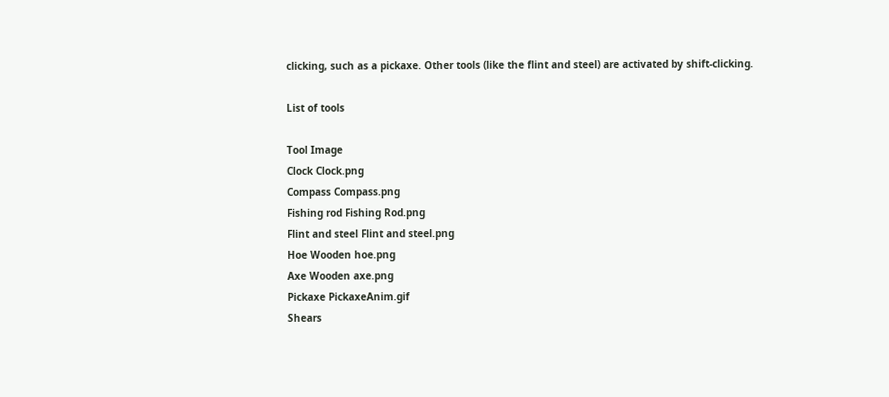clicking, such as a pickaxe. Other tools (like the flint and steel) are activated by shift-clicking.

List of tools

Tool Image
Clock Clock.png
Compass Compass.png
Fishing rod Fishing Rod.png
Flint and steel Flint and steel.png
Hoe Wooden hoe.png
Axe Wooden axe.png
Pickaxe PickaxeAnim.gif
Shears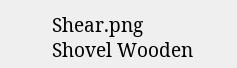Shear.png
Shovel Wooden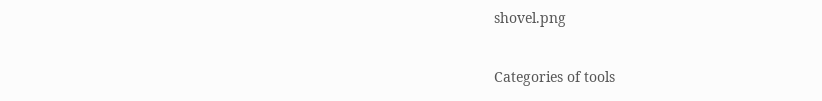shovel.png

Categories of tools